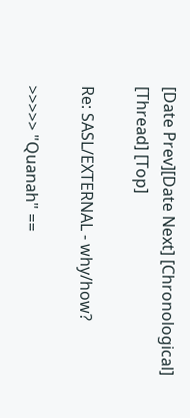[Date Prev][Date Next] [Chronological] [Thread] [Top]

Re: SASL/EXTERNAL - why/how?

>>>>> "Quanah" ==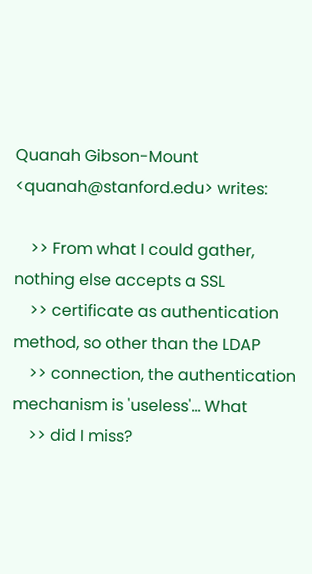Quanah Gibson-Mount <quanah@stanford.edu> writes:

    >> From what I could gather, nothing else accepts a SSL
    >> certificate as authentication method, so other than the LDAP
    >> connection, the authentication mechanism is 'useless'... What
    >> did I miss?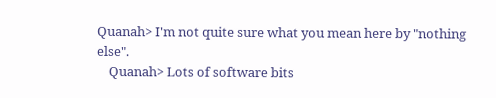Quanah> I'm not quite sure what you mean here by "nothing else".
    Quanah> Lots of software bits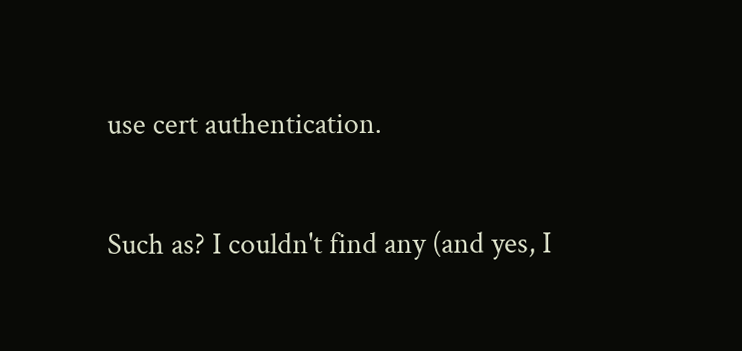use cert authentication.

Such as? I couldn't find any (and yes, I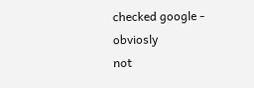checked google - obviosly
not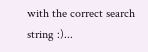with the correct search string :)...